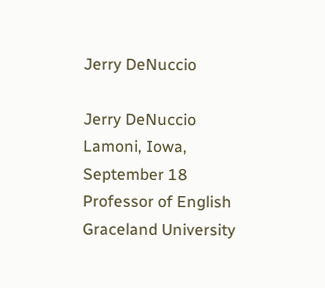Jerry DeNuccio

Jerry DeNuccio
Lamoni, Iowa,
September 18
Professor of English
Graceland University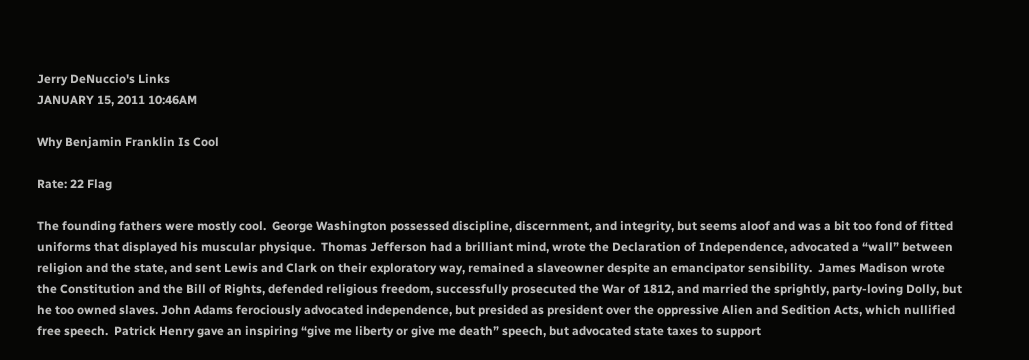Jerry DeNuccio's Links
JANUARY 15, 2011 10:46AM

Why Benjamin Franklin Is Cool

Rate: 22 Flag

The founding fathers were mostly cool.  George Washington possessed discipline, discernment, and integrity, but seems aloof and was a bit too fond of fitted uniforms that displayed his muscular physique.  Thomas Jefferson had a brilliant mind, wrote the Declaration of Independence, advocated a “wall” between religion and the state, and sent Lewis and Clark on their exploratory way, remained a slaveowner despite an emancipator sensibility.  James Madison wrote the Constitution and the Bill of Rights, defended religious freedom, successfully prosecuted the War of 1812, and married the sprightly, party-loving Dolly, but he too owned slaves. John Adams ferociously advocated independence, but presided as president over the oppressive Alien and Sedition Acts, which nullified free speech.  Patrick Henry gave an inspiring “give me liberty or give me death” speech, but advocated state taxes to support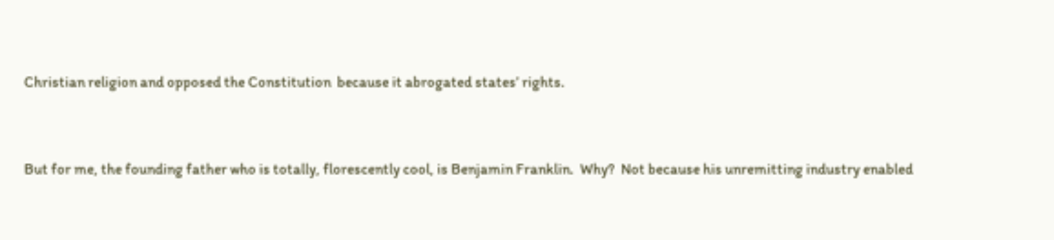Christian religion and opposed the Constitution  because it abrogated states’ rights.


But for me, the founding father who is totally, florescently cool, is Benjamin Franklin.  Why?  Not because his unremitting industry enabled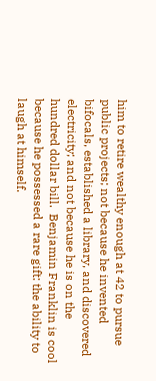him to retire wealthy enough at 42 to pursue public projects; not because he invented bifocals, established a library, and discovered electricity; and not because he is on the hundred dollar bill.  Benjamin Franklin is cool because he possessed a rare gift: the ability to laugh at himself.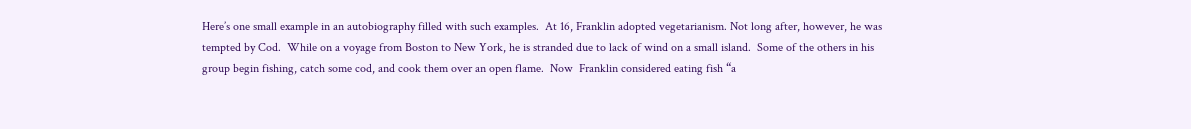Here’s one small example in an autobiography filled with such examples.  At 16, Franklin adopted vegetarianism. Not long after, however, he was tempted by Cod.  While on a voyage from Boston to New York, he is stranded due to lack of wind on a small island.  Some of the others in his group begin fishing, catch some cod, and cook them over an open flame.  Now  Franklin considered eating fish “a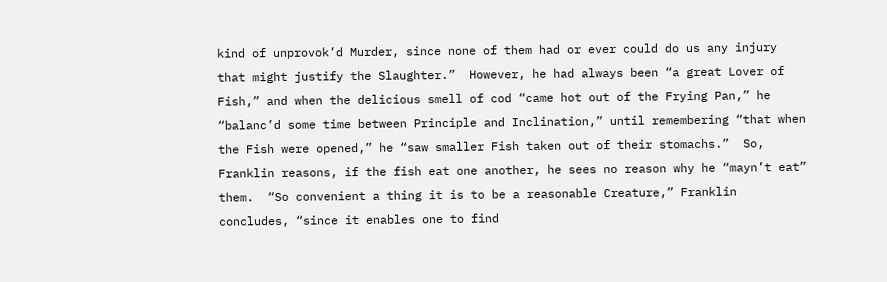kind of unprovok’d Murder, since none of them had or ever could do us any injury that might justify the Slaughter.”  However, he had always been “a great Lover of Fish,” and when the delicious smell of cod “came hot out of the Frying Pan,” he “balanc’d some time between Principle and Inclination,” until remembering “that when the Fish were opened,” he “saw smaller Fish taken out of their stomachs.”  So, Franklin reasons, if the fish eat one another, he sees no reason why he “mayn’t eat” them.  “So convenient a thing it is to be a reasonable Creature,” Franklin concludes, “since it enables one to find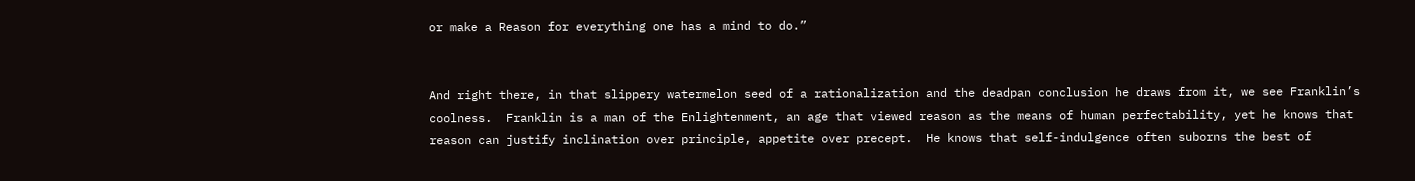or make a Reason for everything one has a mind to do.”


And right there, in that slippery watermelon seed of a rationalization and the deadpan conclusion he draws from it, we see Franklin’s coolness.  Franklin is a man of the Enlightenment, an age that viewed reason as the means of human perfectability, yet he knows that reason can justify inclination over principle, appetite over precept.  He knows that self-indulgence often suborns the best of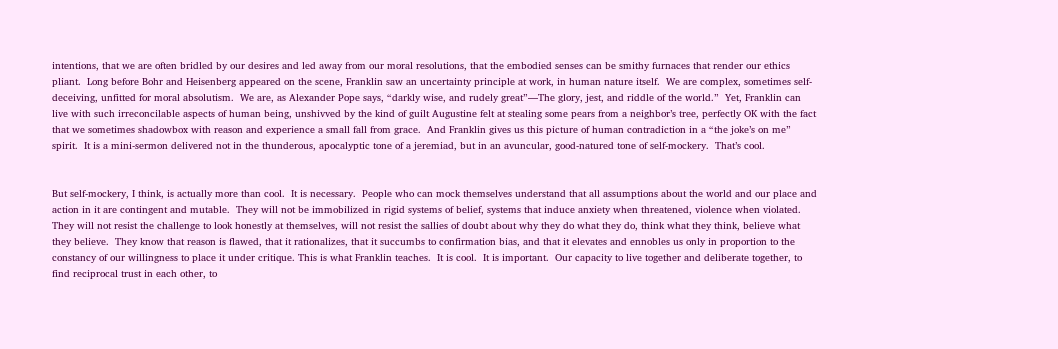intentions, that we are often bridled by our desires and led away from our moral resolutions, that the embodied senses can be smithy furnaces that render our ethics pliant.  Long before Bohr and Heisenberg appeared on the scene, Franklin saw an uncertainty principle at work, in human nature itself.  We are complex, sometimes self-deceiving, unfitted for moral absolutism.  We are, as Alexander Pope says, “darkly wise, and rudely great”—The glory, jest, and riddle of the world.”  Yet, Franklin can live with such irreconcilable aspects of human being, unshivved by the kind of guilt Augustine felt at stealing some pears from a neighbor’s tree, perfectly OK with the fact that we sometimes shadowbox with reason and experience a small fall from grace.  And Franklin gives us this picture of human contradiction in a “the joke’s on me” spirit.  It is a mini-sermon delivered not in the thunderous, apocalyptic tone of a jeremiad, but in an avuncular, good-natured tone of self-mockery.  That’s cool.


But self-mockery, I think, is actually more than cool.  It is necessary.  People who can mock themselves understand that all assumptions about the world and our place and action in it are contingent and mutable.  They will not be immobilized in rigid systems of belief, systems that induce anxiety when threatened, violence when violated.  They will not resist the challenge to look honestly at themselves, will not resist the sallies of doubt about why they do what they do, think what they think, believe what they believe.  They know that reason is flawed, that it rationalizes, that it succumbs to confirmation bias, and that it elevates and ennobles us only in proportion to the constancy of our willingness to place it under critique. This is what Franklin teaches.  It is cool.  It is important.  Our capacity to live together and deliberate together, to find reciprocal trust in each other, to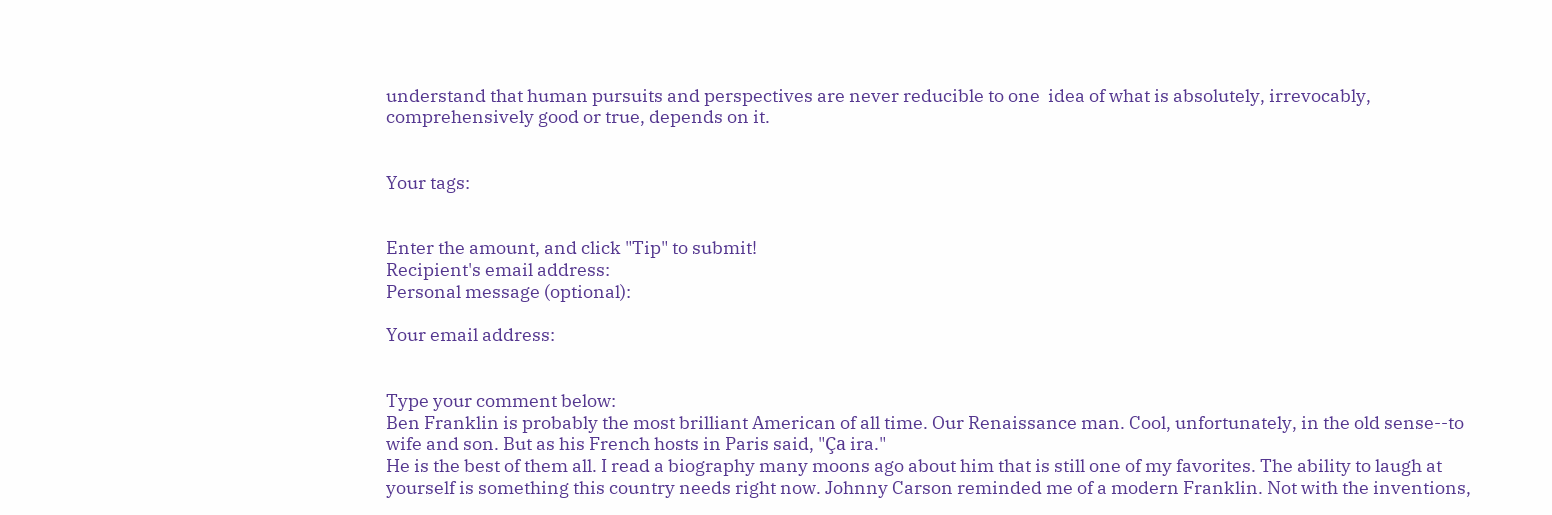understand that human pursuits and perspectives are never reducible to one  idea of what is absolutely, irrevocably, comprehensively good or true, depends on it.


Your tags:


Enter the amount, and click "Tip" to submit!
Recipient's email address:
Personal message (optional):

Your email address:


Type your comment below:
Ben Franklin is probably the most brilliant American of all time. Our Renaissance man. Cool, unfortunately, in the old sense--to wife and son. But as his French hosts in Paris said, "Ça ira."
He is the best of them all. I read a biography many moons ago about him that is still one of my favorites. The ability to laugh at yourself is something this country needs right now. Johnny Carson reminded me of a modern Franklin. Not with the inventions,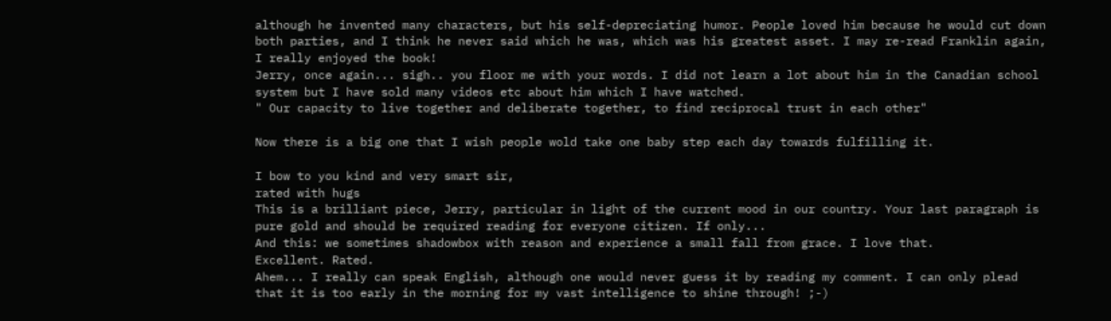although he invented many characters, but his self-depreciating humor. People loved him because he would cut down both parties, and I think he never said which he was, which was his greatest asset. I may re-read Franklin again, I really enjoyed the book!
Jerry, once again... sigh.. you floor me with your words. I did not learn a lot about him in the Canadian school system but I have sold many videos etc about him which I have watched.
" Our capacity to live together and deliberate together, to find reciprocal trust in each other"

Now there is a big one that I wish people wold take one baby step each day towards fulfilling it.

I bow to you kind and very smart sir,
rated with hugs
This is a brilliant piece, Jerry, particular in light of the current mood in our country. Your last paragraph is pure gold and should be required reading for everyone citizen. If only...
And this: we sometimes shadowbox with reason and experience a small fall from grace. I love that.
Excellent. Rated.
Ahem... I really can speak English, although one would never guess it by reading my comment. I can only plead that it is too early in the morning for my vast intelligence to shine through! ;-)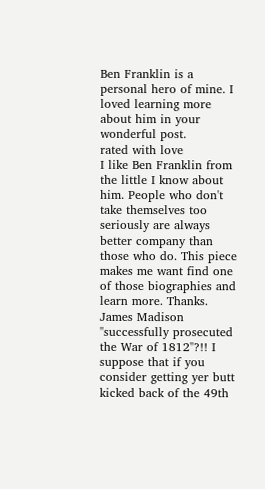Ben Franklin is a personal hero of mine. I loved learning more about him in your wonderful post.
rated with love
I like Ben Franklin from the little I know about him. People who don't take themselves too seriously are always better company than those who do. This piece makes me want find one of those biographies and learn more. Thanks.
James Madison "successfully prosecuted the War of 1812"?!! I suppose that if you consider getting yer butt kicked back of the 49th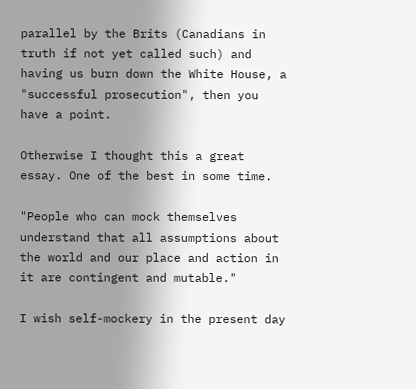parallel by the Brits (Canadians in truth if not yet called such) and having us burn down the White House, a "successful prosecution", then you have a point.

Otherwise I thought this a great essay. One of the best in some time.

"People who can mock themselves understand that all assumptions about the world and our place and action in it are contingent and mutable."

I wish self-mockery in the present day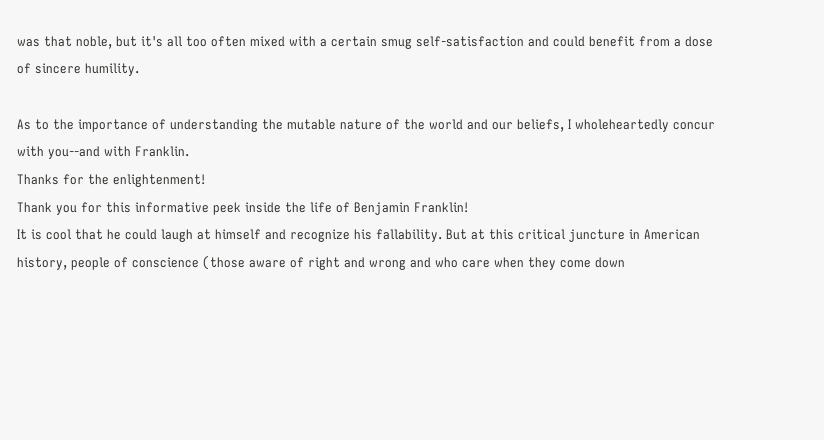was that noble, but it's all too often mixed with a certain smug self-satisfaction and could benefit from a dose of sincere humility.

As to the importance of understanding the mutable nature of the world and our beliefs, I wholeheartedly concur with you--and with Franklin.
Thanks for the enlightenment!
Thank you for this informative peek inside the life of Benjamin Franklin!
It is cool that he could laugh at himself and recognize his fallability. But at this critical juncture in American history, people of conscience (those aware of right and wrong and who care when they come down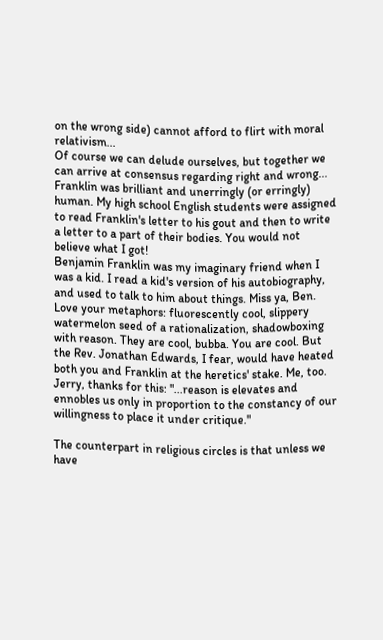on the wrong side) cannot afford to flirt with moral relativism...
Of course we can delude ourselves, but together we can arrive at consensus regarding right and wrong...
Franklin was brilliant and unerringly (or erringly) human. My high school English students were assigned to read Franklin's letter to his gout and then to write a letter to a part of their bodies. You would not believe what I got!
Benjamin Franklin was my imaginary friend when I was a kid. I read a kid's version of his autobiography, and used to talk to him about things. Miss ya, Ben.
Love your metaphors: fluorescently cool, slippery watermelon seed of a rationalization, shadowboxing with reason. They are cool, bubba. You are cool. But the Rev. Jonathan Edwards, I fear, would have heated both you and Franklin at the heretics' stake. Me, too.
Jerry, thanks for this: "...reason is elevates and ennobles us only in proportion to the constancy of our willingness to place it under critique."

The counterpart in religious circles is that unless we have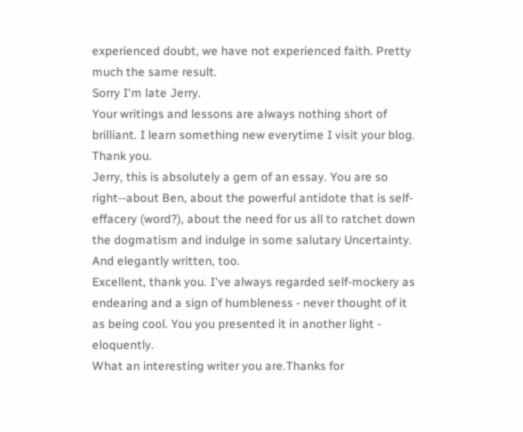experienced doubt, we have not experienced faith. Pretty much the same result.
Sorry I'm late Jerry.
Your writings and lessons are always nothing short of brilliant. I learn something new everytime I visit your blog. Thank you.
Jerry, this is absolutely a gem of an essay. You are so right--about Ben, about the powerful antidote that is self-effacery (word?), about the need for us all to ratchet down the dogmatism and indulge in some salutary Uncertainty. And elegantly written, too.
Excellent, thank you. I've always regarded self-mockery as endearing and a sign of humbleness - never thought of it as being cool. You you presented it in another light - eloquently.
What an interesting writer you are.Thanks for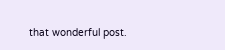that wonderful post.